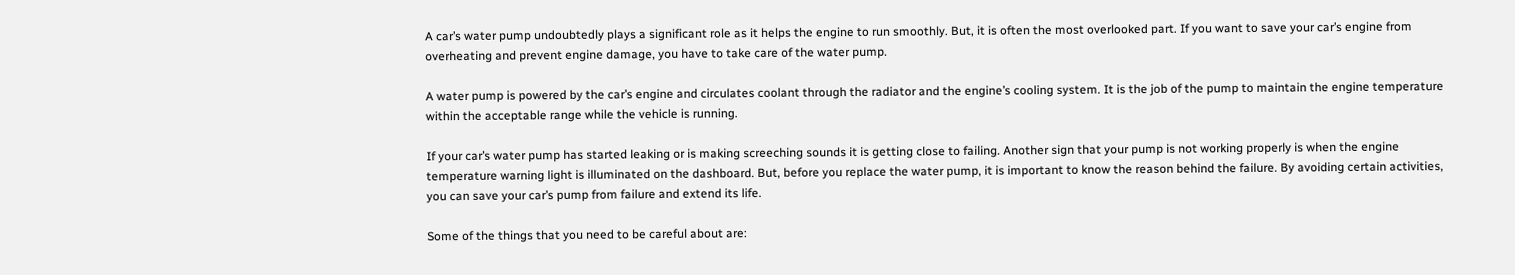A car’s water pump undoubtedly plays a significant role as it helps the engine to run smoothly. But, it is often the most overlooked part. If you want to save your car’s engine from overheating and prevent engine damage, you have to take care of the water pump.

A water pump is powered by the car’s engine and circulates coolant through the radiator and the engine’s cooling system. It is the job of the pump to maintain the engine temperature within the acceptable range while the vehicle is running.

If your car’s water pump has started leaking or is making screeching sounds it is getting close to failing. Another sign that your pump is not working properly is when the engine temperature warning light is illuminated on the dashboard. But, before you replace the water pump, it is important to know the reason behind the failure. By avoiding certain activities, you can save your car’s pump from failure and extend its life.

Some of the things that you need to be careful about are: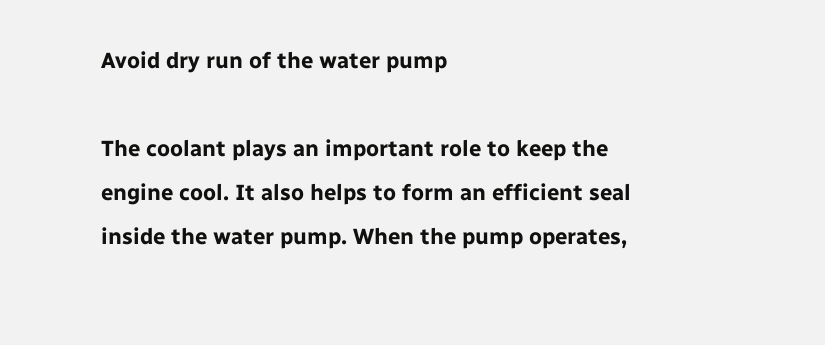Avoid dry run of the water pump

The coolant plays an important role to keep the engine cool. It also helps to form an efficient seal inside the water pump. When the pump operates,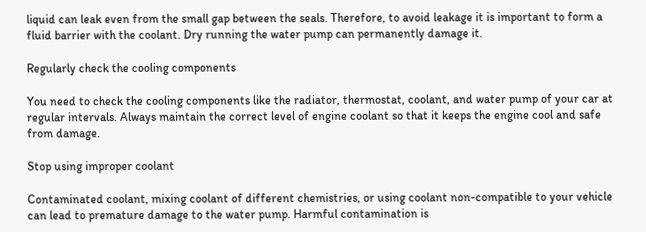liquid can leak even from the small gap between the seals. Therefore, to avoid leakage it is important to form a fluid barrier with the coolant. Dry running the water pump can permanently damage it.

Regularly check the cooling components

You need to check the cooling components like the radiator, thermostat, coolant, and water pump of your car at regular intervals. Always maintain the correct level of engine coolant so that it keeps the engine cool and safe from damage.

Stop using improper coolant

Contaminated coolant, mixing coolant of different chemistries, or using coolant non-compatible to your vehicle can lead to premature damage to the water pump. Harmful contamination is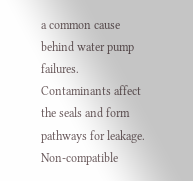a common cause behind water pump failures. Contaminants affect the seals and form pathways for leakage. Non-compatible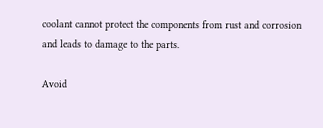coolant cannot protect the components from rust and corrosion and leads to damage to the parts.

Avoid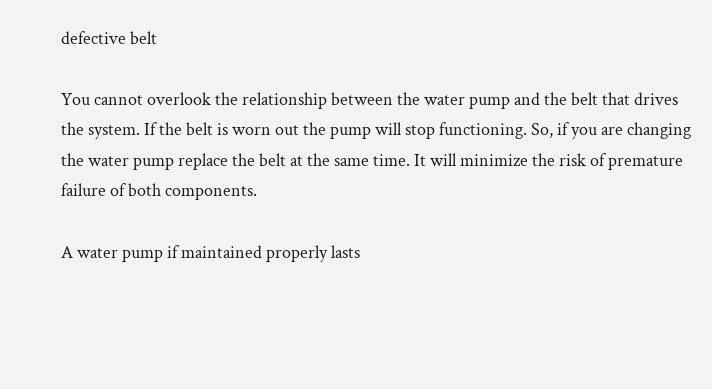defective belt

You cannot overlook the relationship between the water pump and the belt that drives the system. If the belt is worn out the pump will stop functioning. So, if you are changing the water pump replace the belt at the same time. It will minimize the risk of premature failure of both components.

A water pump if maintained properly lasts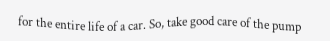for the entire life of a car. So, take good care of the pump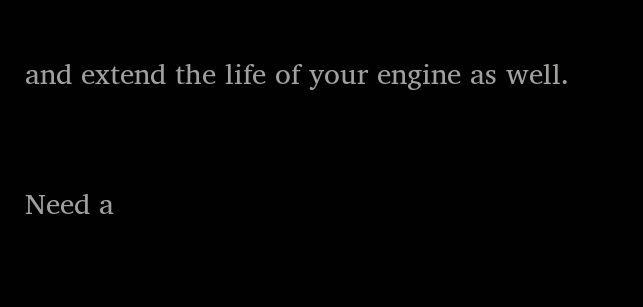and extend the life of your engine as well.


Need a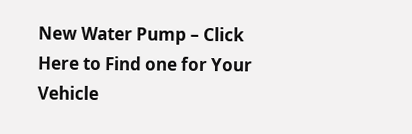New Water Pump – Click Here to Find one for Your Vehicle